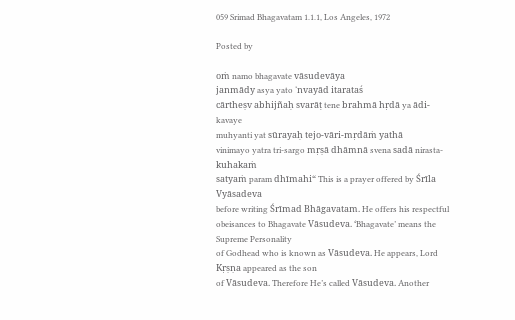059 Srimad Bhagavatam 1.1.1, Los Angeles, 1972

Posted by

oṁ namo bhagavate vāsudevāya
janmādy asya yato ‘nvayād itarataś
cārtheṣv abhijñaḥ svarāṭ tene brahmā hṛdā ya ādi-kavaye
muhyanti yat sūrayaḥ tejo-vāri-mṛdāṁ yathā
vinimayo yatra tri-sargo mṛṣā dhāmnā svena sadā nirasta-kuhakaṁ
satyaṁ param dhīmahi“ This is a prayer offered by Śrīla Vyāsadeva
before writing Śrīmad Bhāgavatam. He offers his respectful
obeisances to Bhagavate Vāsudeva. ‘Bhagavate’ means the Supreme Personality
of Godhead who is known as Vāsudeva. He appears, Lord Kṛṣṇa appeared as the son
of Vāsudeva. Therefore He’s called Vāsudeva. Another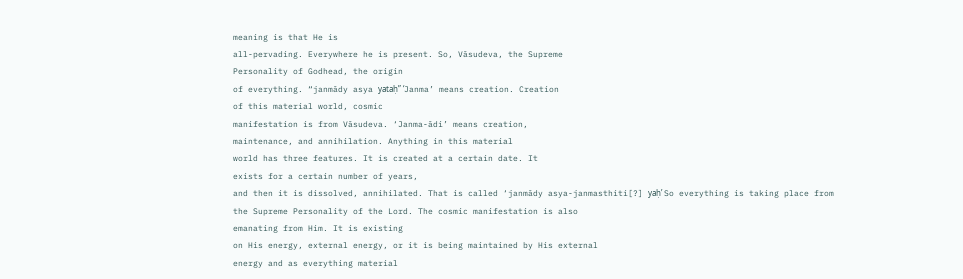meaning is that He is
all-pervading. Everywhere he is present. So, Vāsudeva, the Supreme
Personality of Godhead, the origin
of everything. “janmādy asya yataḥ” ‘Janma’ means creation. Creation
of this material world, cosmic
manifestation is from Vāsudeva. ‘Janma-ādi’ means creation,
maintenance, and annihilation. Anything in this material
world has three features. It is created at a certain date. It
exists for a certain number of years,
and then it is dissolved, annihilated. That is called ‘janmādy asya-janmasthiti[?] yaḥ’ So everything is taking place from
the Supreme Personality of the Lord. The cosmic manifestation is also
emanating from Him. It is existing
on His energy, external energy, or it is being maintained by His external
energy and as everything material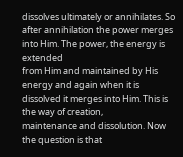dissolves ultimately or annihilates. So after annihilation the power merges into Him. The power, the energy is extended
from Him and maintained by His energy and again when it is
dissolved it merges into Him. This is the way of creation,
maintenance and dissolution. Now the question is that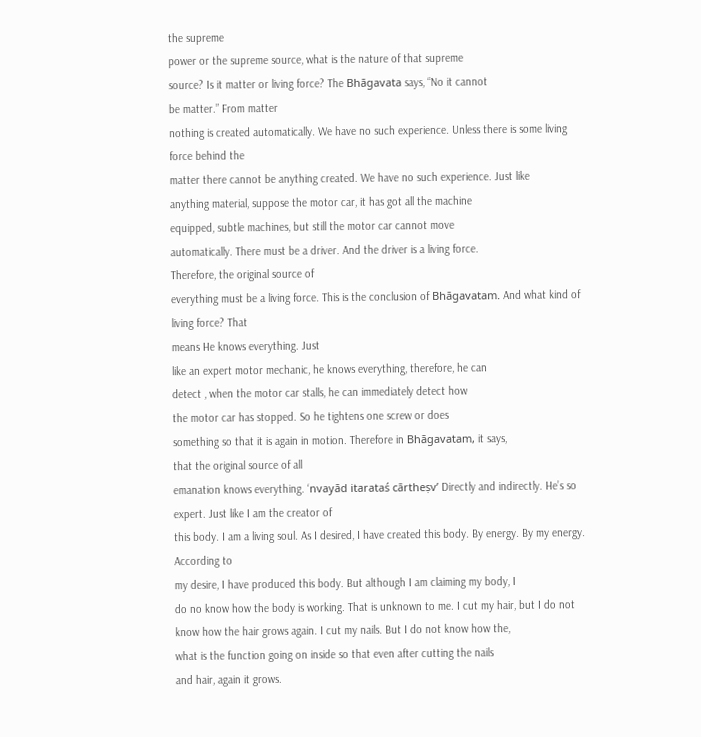the supreme
power or the supreme source, what is the nature of that supreme
source? Is it matter or living force? The Bhāgavata says, “No it cannot
be matter.” From matter
nothing is created automatically. We have no such experience. Unless there is some living force behind the
matter there cannot be anything created. We have no such experience. Just like
anything material, suppose the motor car, it has got all the machine
equipped, subtle machines, but still the motor car cannot move
automatically. There must be a driver. And the driver is a living force.
Therefore, the original source of
everything must be a living force. This is the conclusion of Bhāgavatam. And what kind of living force? That
means He knows everything. Just
like an expert motor mechanic, he knows everything, therefore, he can
detect , when the motor car stalls, he can immediately detect how
the motor car has stopped. So he tightens one screw or does
something so that it is again in motion. Therefore in Bhāgavatam, it says,
that the original source of all
emanation knows everything. ‘nvayād itarataś cārtheṣv’ Directly and indirectly. He’s so expert. Just like I am the creator of
this body. I am a living soul. As I desired, I have created this body. By energy. By my energy. According to
my desire, I have produced this body. But although I am claiming my body, I
do no know how the body is working. That is unknown to me. I cut my hair, but I do not
know how the hair grows again. I cut my nails. But I do not know how the,
what is the function going on inside so that even after cutting the nails
and hair, again it grows.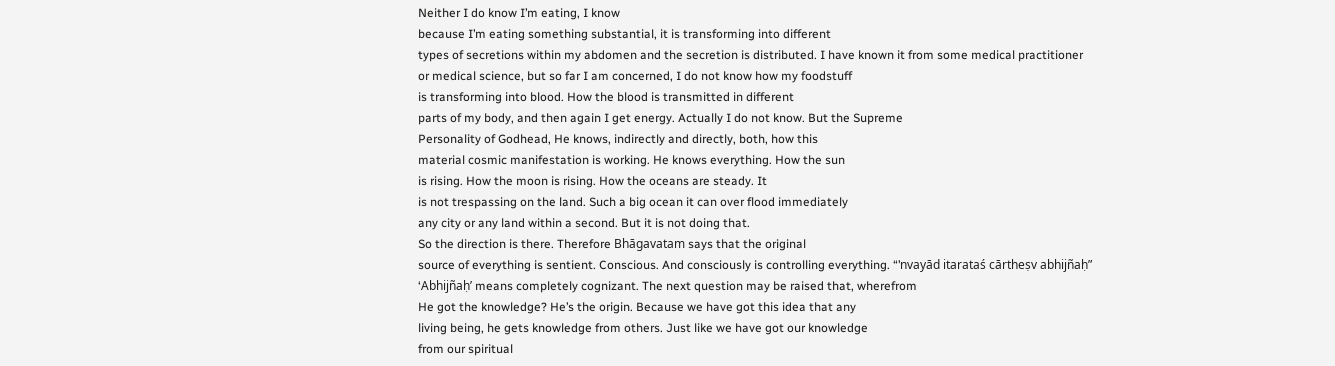Neither I do know I’m eating, I know
because I’m eating something substantial, it is transforming into different
types of secretions within my abdomen and the secretion is distributed. I have known it from some medical practitioner
or medical science, but so far I am concerned, I do not know how my foodstuff
is transforming into blood. How the blood is transmitted in different
parts of my body, and then again I get energy. Actually I do not know. But the Supreme
Personality of Godhead, He knows, indirectly and directly, both, how this
material cosmic manifestation is working. He knows everything. How the sun
is rising. How the moon is rising. How the oceans are steady. It
is not trespassing on the land. Such a big ocean it can over flood immediately
any city or any land within a second. But it is not doing that.
So the direction is there. Therefore Bhāgavatam says that the original
source of everything is sentient. Conscious. And consciously is controlling everything. “’nvayād itarataś cārtheṣv abhijñaḥ”
‘Abhijñaḥ’ means completely cognizant. The next question may be raised that, wherefrom
He got the knowledge? He’s the origin. Because we have got this idea that any
living being, he gets knowledge from others. Just like we have got our knowledge
from our spiritual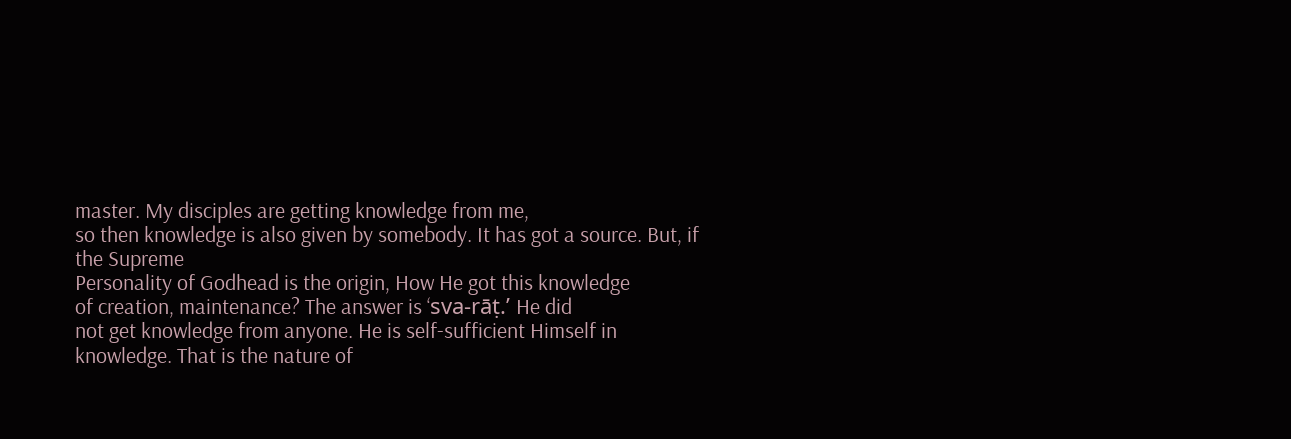master. My disciples are getting knowledge from me,
so then knowledge is also given by somebody. It has got a source. But, if the Supreme
Personality of Godhead is the origin, How He got this knowledge
of creation, maintenance? The answer is ‘sva-rāṭ.’ He did
not get knowledge from anyone. He is self-sufficient Himself in
knowledge. That is the nature of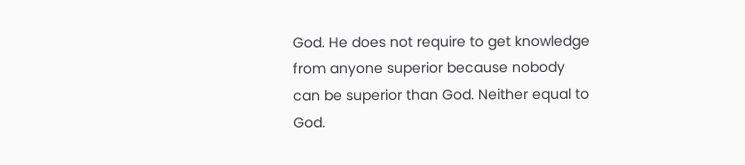God. He does not require to get knowledge
from anyone superior because nobody
can be superior than God. Neither equal to God.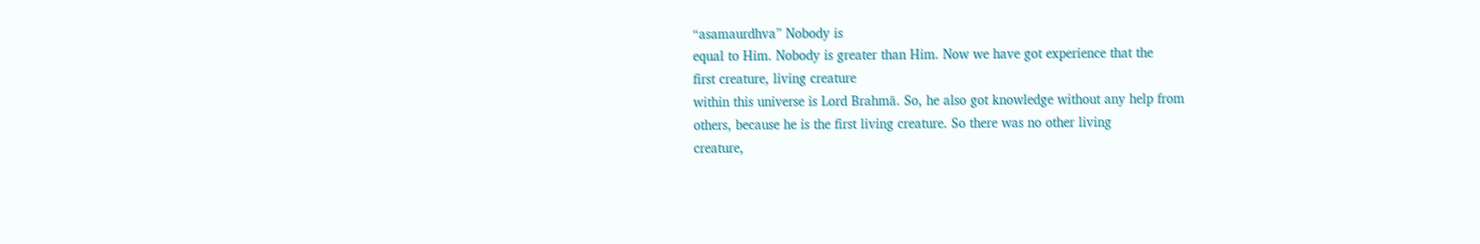“asamaurdhva” Nobody is
equal to Him. Nobody is greater than Him. Now we have got experience that the
first creature, living creature
within this universe is Lord Brahmā. So, he also got knowledge without any help from
others, because he is the first living creature. So there was no other living
creature,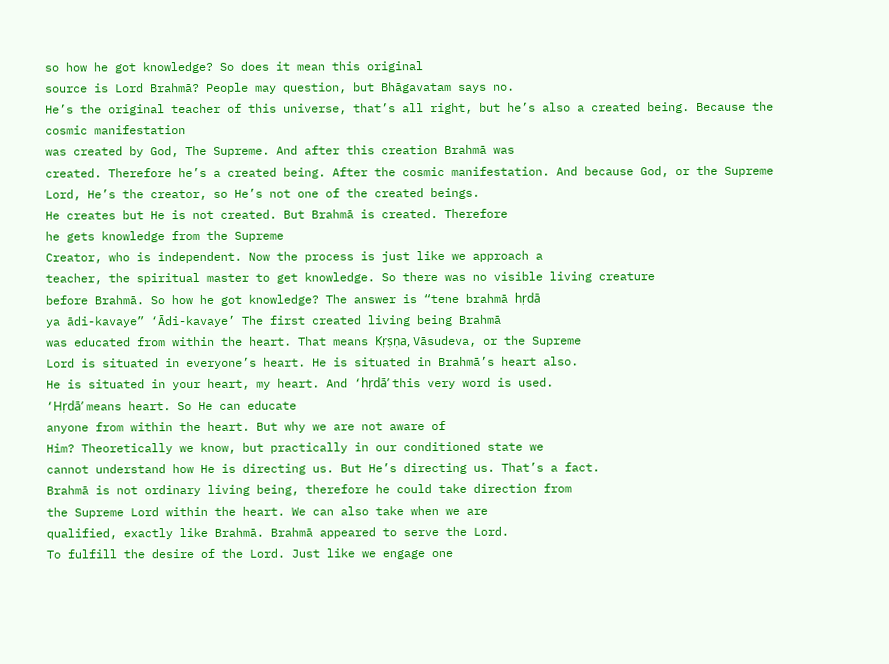so how he got knowledge? So does it mean this original
source is Lord Brahmā? People may question, but Bhāgavatam says no.
He’s the original teacher of this universe, that’s all right, but he’s also a created being. Because the cosmic manifestation
was created by God, The Supreme. And after this creation Brahmā was
created. Therefore he’s a created being. After the cosmic manifestation. And because God, or the Supreme
Lord, He’s the creator, so He’s not one of the created beings.
He creates but He is not created. But Brahmā is created. Therefore
he gets knowledge from the Supreme
Creator, who is independent. Now the process is just like we approach a
teacher, the spiritual master to get knowledge. So there was no visible living creature
before Brahmā. So how he got knowledge? The answer is “tene brahmā hṛdā
ya ādi-kavaye” ‘Ādi-kavaye’ The first created living being Brahmā
was educated from within the heart. That means Kṛṣṇa, Vāsudeva, or the Supreme
Lord is situated in everyone’s heart. He is situated in Brahmā’s heart also.
He is situated in your heart, my heart. And ‘hṛdā’ this very word is used.
‘Hṛdā’ means heart. So He can educate
anyone from within the heart. But why we are not aware of
Him? Theoretically we know, but practically in our conditioned state we
cannot understand how He is directing us. But He’s directing us. That’s a fact.
Brahmā is not ordinary living being, therefore he could take direction from
the Supreme Lord within the heart. We can also take when we are
qualified, exactly like Brahmā. Brahmā appeared to serve the Lord.
To fulfill the desire of the Lord. Just like we engage one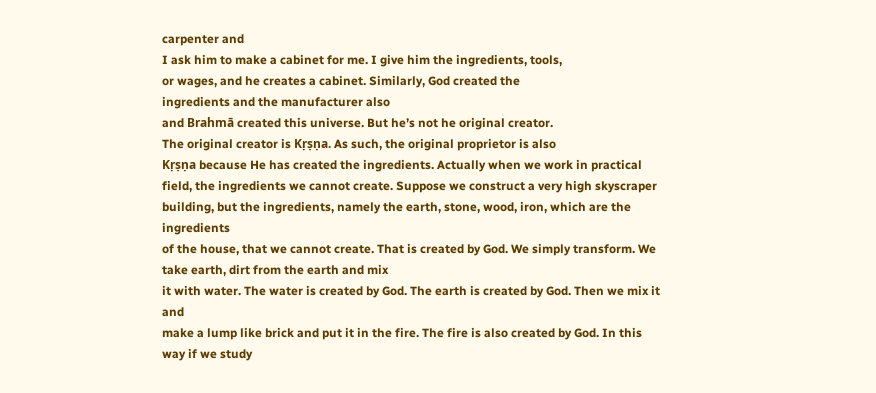carpenter and
I ask him to make a cabinet for me. I give him the ingredients, tools,
or wages, and he creates a cabinet. Similarly, God created the
ingredients and the manufacturer also
and Brahmā created this universe. But he’s not he original creator.
The original creator is Kṛṣṇa. As such, the original proprietor is also
Kṛṣṇa because He has created the ingredients. Actually when we work in practical
field, the ingredients we cannot create. Suppose we construct a very high skyscraper
building, but the ingredients, namely the earth, stone, wood, iron, which are the ingredients
of the house, that we cannot create. That is created by God. We simply transform. We take earth, dirt from the earth and mix
it with water. The water is created by God. The earth is created by God. Then we mix it and
make a lump like brick and put it in the fire. The fire is also created by God. In this way if we study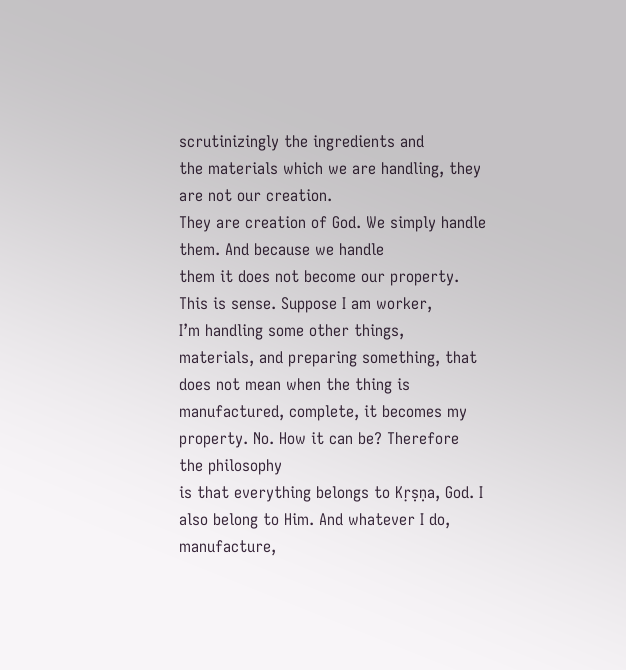scrutinizingly the ingredients and
the materials which we are handling, they are not our creation.
They are creation of God. We simply handle them. And because we handle
them it does not become our property. This is sense. Suppose I am worker,
I’m handling some other things,
materials, and preparing something, that does not mean when the thing is
manufactured, complete, it becomes my property. No. How it can be? Therefore the philosophy
is that everything belongs to Kṛṣṇa, God. I also belong to Him. And whatever I do,
manufacture,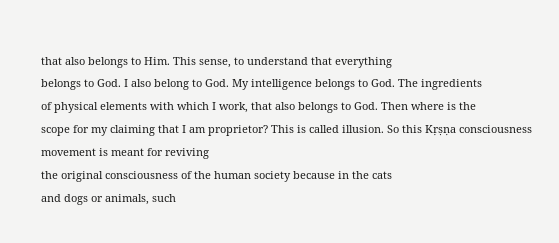that also belongs to Him. This sense, to understand that everything
belongs to God. I also belong to God. My intelligence belongs to God. The ingredients
of physical elements with which I work, that also belongs to God. Then where is the
scope for my claiming that I am proprietor? This is called illusion. So this Kṛṣṇa consciousness
movement is meant for reviving
the original consciousness of the human society because in the cats
and dogs or animals, such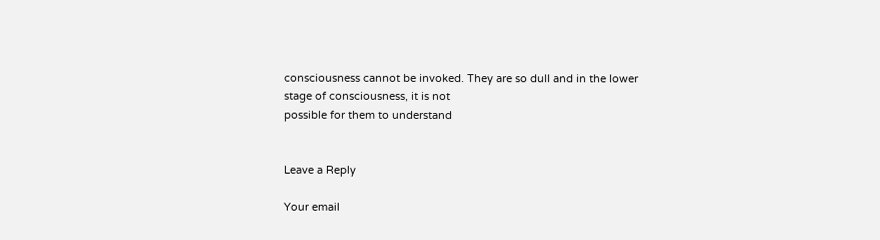consciousness cannot be invoked. They are so dull and in the lower
stage of consciousness, it is not
possible for them to understand


Leave a Reply

Your email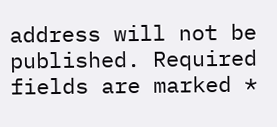address will not be published. Required fields are marked *